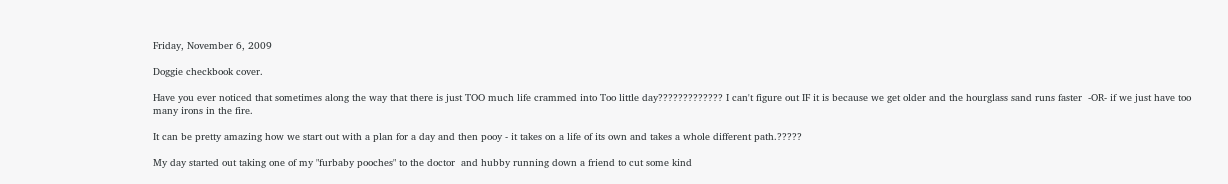Friday, November 6, 2009

Doggie checkbook cover.

Have you ever noticed that sometimes along the way that there is just TOO much life crammed into Too little day????????????? I can't figure out IF it is because we get older and the hourglass sand runs faster  -OR- if we just have too many irons in the fire.

It can be pretty amazing how we start out with a plan for a day and then pooy - it takes on a life of its own and takes a whole different path.?????

My day started out taking one of my "furbaby pooches" to the doctor  and hubby running down a friend to cut some kind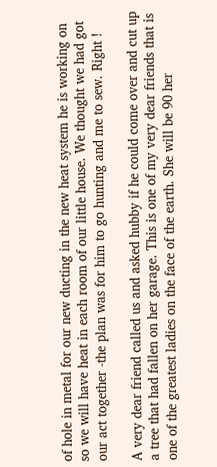of hole in metal for our new ducting in the new heat system he is working on so we will have heat in each room of our little house. We thought we had got our act together -the plan was for him to go hunting and me to sew. Right !

A very dear friend called us and asked hubby if he could come over and cut up a tree that had fallen on her garage. This is one of my very dear friends that is one of the greatest ladies on the face of the earth. She will be 90 her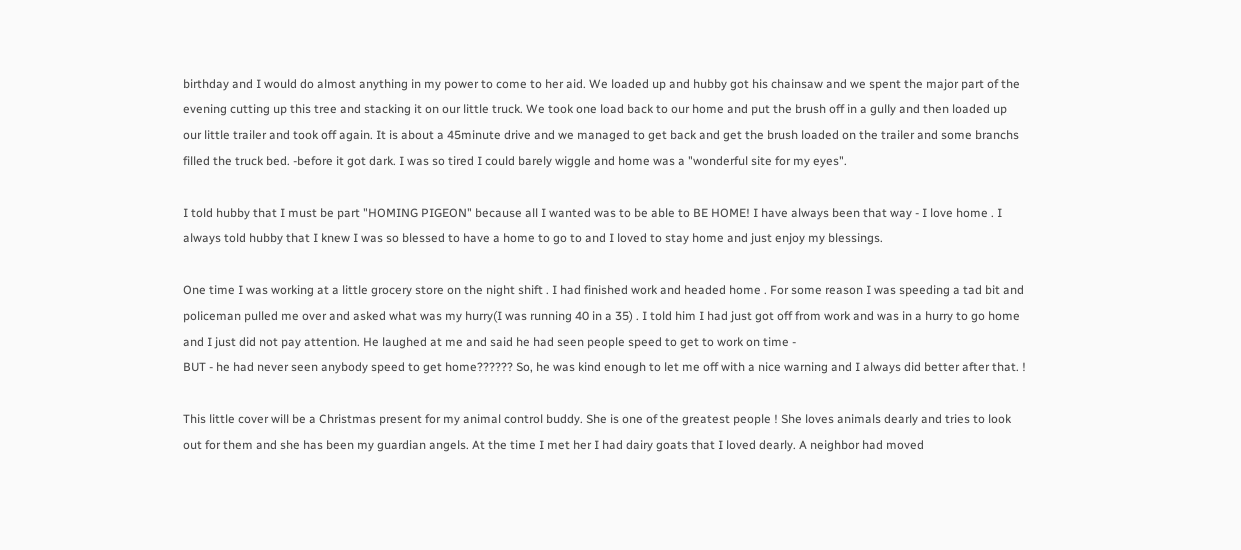birthday and I would do almost anything in my power to come to her aid. We loaded up and hubby got his chainsaw and we spent the major part of the evening cutting up this tree and stacking it on our little truck. We took one load back to our home and put the brush off in a gully and then loaded up our little trailer and took off again. It is about a 45minute drive and we managed to get back and get the brush loaded on the trailer and some branchs filled the truck bed. -before it got dark. I was so tired I could barely wiggle and home was a "wonderful site for my eyes".

I told hubby that I must be part "HOMING PIGEON" because all I wanted was to be able to BE HOME! I have always been that way - I love home . I always told hubby that I knew I was so blessed to have a home to go to and I loved to stay home and just enjoy my blessings.

One time I was working at a little grocery store on the night shift . I had finished work and headed home . For some reason I was speeding a tad bit and  policeman pulled me over and asked what was my hurry(I was running 40 in a 35) . I told him I had just got off from work and was in a hurry to go home and I just did not pay attention. He laughed at me and said he had seen people speed to get to work on time -
BUT - he had never seen anybody speed to get home?????? So, he was kind enough to let me off with a nice warning and I always did better after that. !

This little cover will be a Christmas present for my animal control buddy. She is one of the greatest people ! She loves animals dearly and tries to look out for them and she has been my guardian angels. At the time I met her I had dairy goats that I loved dearly. A neighbor had moved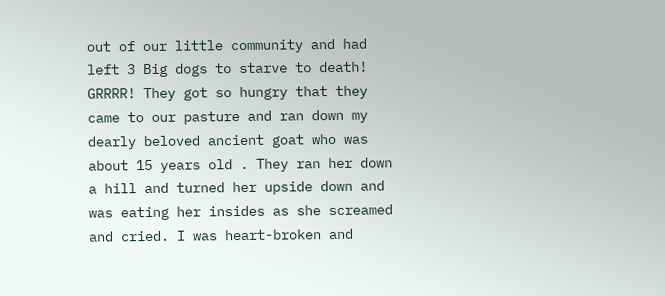out of our little community and had left 3 Big dogs to starve to death! GRRRR! They got so hungry that they came to our pasture and ran down my dearly beloved ancient goat who was about 15 years old . They ran her down a hill and turned her upside down and was eating her insides as she screamed and cried. I was heart-broken and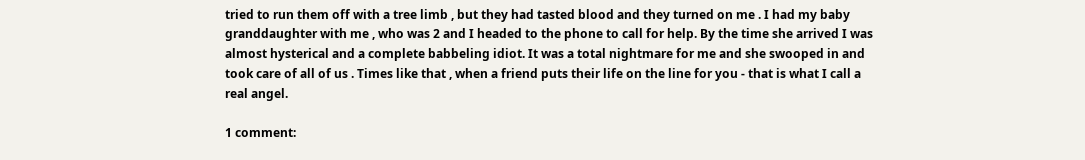tried to run them off with a tree limb , but they had tasted blood and they turned on me . I had my baby granddaughter with me , who was 2 and I headed to the phone to call for help. By the time she arrived I was almost hysterical and a complete babbeling idiot. It was a total nightmare for me and she swooped in and took care of all of us . Times like that , when a friend puts their life on the line for you - that is what I call a real angel.

1 comment: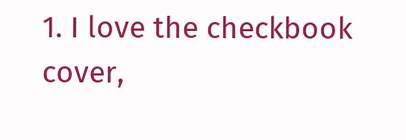1. I love the checkbook cover,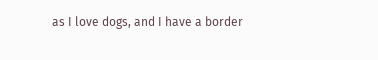as I love dogs, and I have a border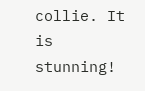collie. It is stunning!